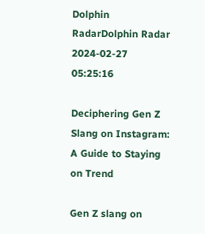Dolphin RadarDolphin Radar
2024-02-27 05:25:16

Deciphering Gen Z Slang on Instagram: A Guide to Staying on Trend

Gen Z slang on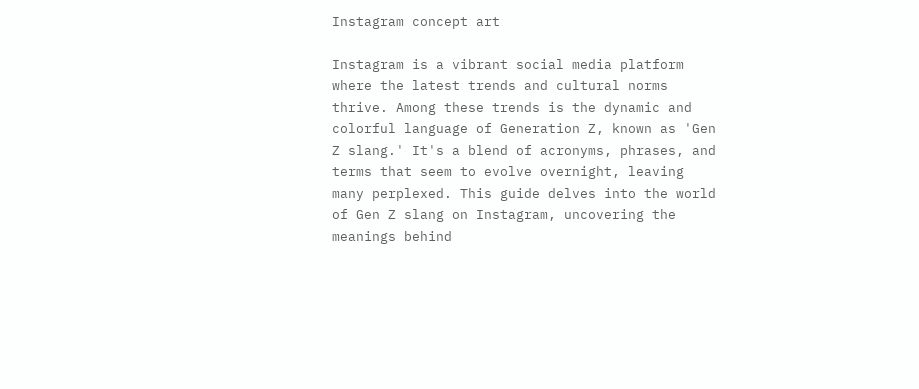Instagram concept art

Instagram is a vibrant social media platform where the latest trends and cultural norms thrive. Among these trends is the dynamic and colorful language of Generation Z, known as 'Gen Z slang.' It's a blend of acronyms, phrases, and terms that seem to evolve overnight, leaving many perplexed. This guide delves into the world of Gen Z slang on Instagram, uncovering the meanings behind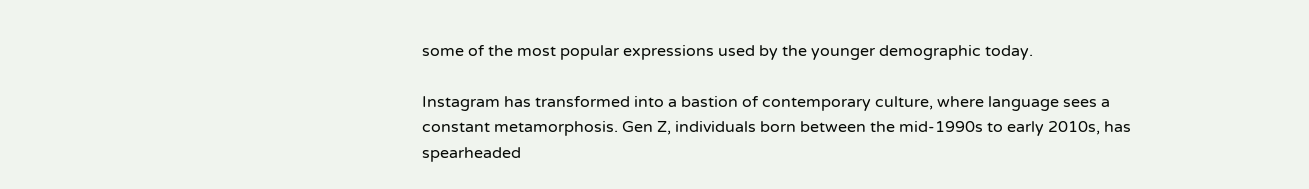some of the most popular expressions used by the younger demographic today.

Instagram has transformed into a bastion of contemporary culture, where language sees a constant metamorphosis. Gen Z, individuals born between the mid-1990s to early 2010s, has spearheaded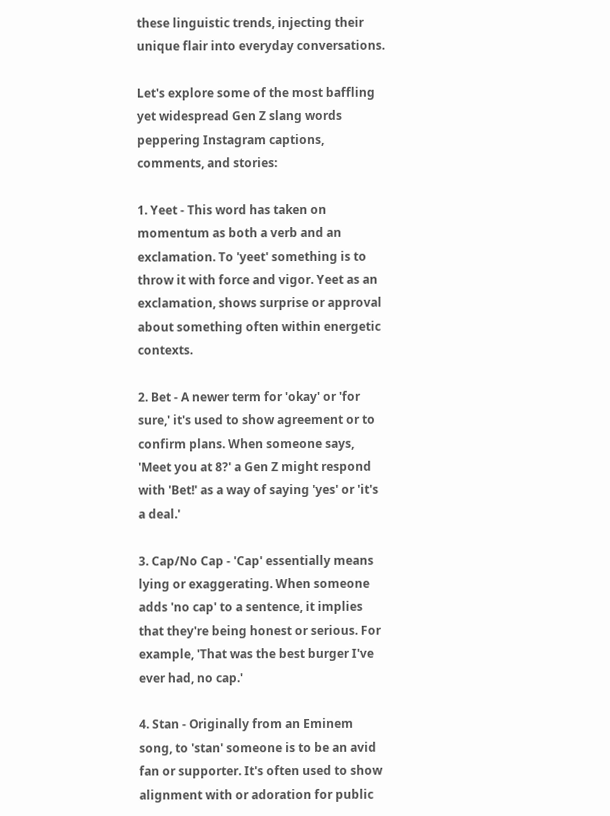these linguistic trends, injecting their unique flair into everyday conversations.

Let's explore some of the most baffling yet widespread Gen Z slang words peppering Instagram captions, comments, and stories:

1. Yeet - This word has taken on momentum as both a verb and an exclamation. To 'yeet' something is to throw it with force and vigor. Yeet as an exclamation, shows surprise or approval about something often within energetic contexts.

2. Bet - A newer term for 'okay' or 'for sure,' it's used to show agreement or to confirm plans. When someone says, 'Meet you at 8?' a Gen Z might respond with 'Bet!' as a way of saying 'yes' or 'it's a deal.'

3. Cap/No Cap - 'Cap' essentially means lying or exaggerating. When someone adds 'no cap' to a sentence, it implies that they're being honest or serious. For example, 'That was the best burger I've ever had, no cap.'

4. Stan - Originally from an Eminem song, to 'stan' someone is to be an avid fan or supporter. It's often used to show alignment with or adoration for public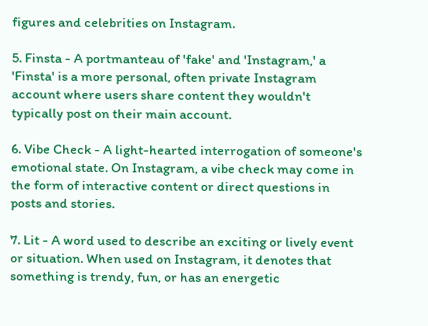figures and celebrities on Instagram.

5. Finsta - A portmanteau of 'fake' and 'Instagram,' a 'Finsta' is a more personal, often private Instagram account where users share content they wouldn't typically post on their main account.

6. Vibe Check - A light-hearted interrogation of someone's emotional state. On Instagram, a vibe check may come in the form of interactive content or direct questions in posts and stories.

7. Lit - A word used to describe an exciting or lively event or situation. When used on Instagram, it denotes that something is trendy, fun, or has an energetic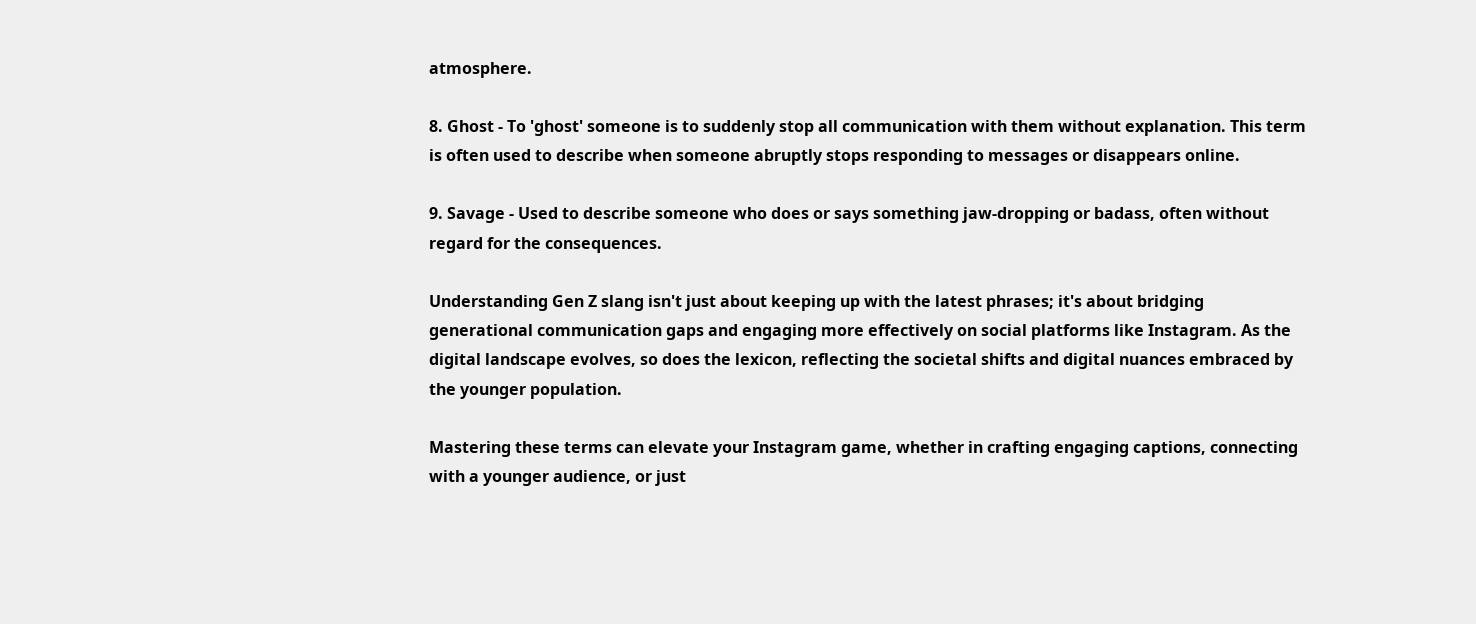atmosphere.

8. Ghost - To 'ghost' someone is to suddenly stop all communication with them without explanation. This term is often used to describe when someone abruptly stops responding to messages or disappears online.

9. Savage - Used to describe someone who does or says something jaw-dropping or badass, often without regard for the consequences.

Understanding Gen Z slang isn't just about keeping up with the latest phrases; it's about bridging generational communication gaps and engaging more effectively on social platforms like Instagram. As the digital landscape evolves, so does the lexicon, reflecting the societal shifts and digital nuances embraced by the younger population.

Mastering these terms can elevate your Instagram game, whether in crafting engaging captions, connecting with a younger audience, or just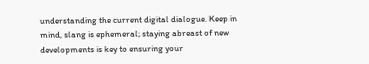understanding the current digital dialogue. Keep in mind, slang is ephemeral; staying abreast of new developments is key to ensuring your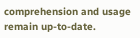comprehension and usage remain up-to-date.